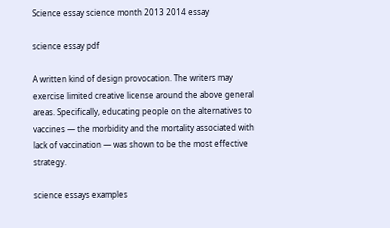Science essay science month 2013 2014 essay

science essay pdf

A written kind of design provocation. The writers may exercise limited creative license around the above general areas. Specifically, educating people on the alternatives to vaccines — the morbidity and the mortality associated with lack of vaccination — was shown to be the most effective strategy.

science essays examples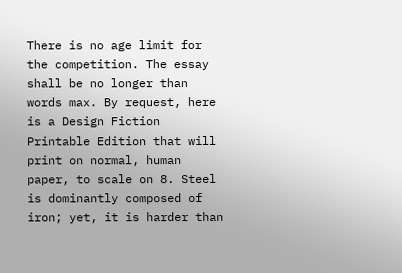There is no age limit for the competition. The essay shall be no longer than words max. By request, here is a Design Fiction Printable Edition that will print on normal, human paper, to scale on 8. Steel is dominantly composed of iron; yet, it is harder than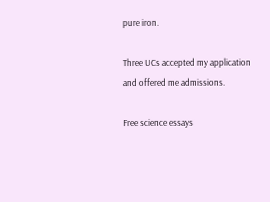pure iron.

Three UCs accepted my application and offered me admissions.

Free science essays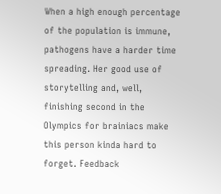When a high enough percentage of the population is immune, pathogens have a harder time spreading. Her good use of storytelling and, well, finishing second in the Olympics for brainiacs make this person kinda hard to forget. Feedback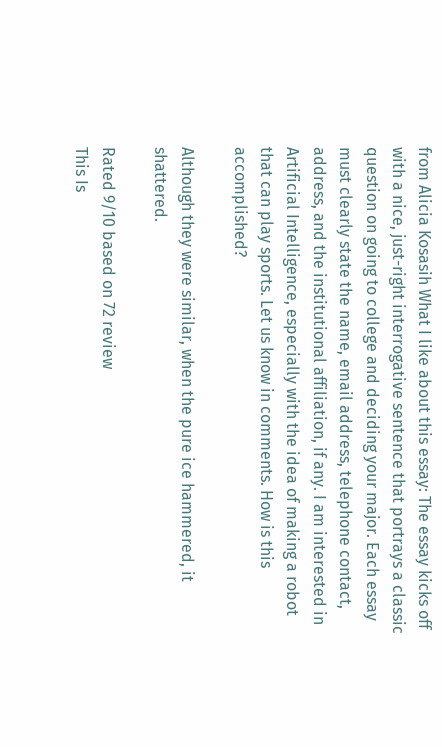from Alicia Kosasih What I like about this essay: The essay kicks off with a nice, just-right interrogative sentence that portrays a classic question on going to college and deciding your major. Each essay must clearly state the name, email address, telephone contact, address, and the institutional affiliation, if any. I am interested in Artificial Intelligence, especially with the idea of making a robot that can play sports. Let us know in comments. How is this accomplished?

Although they were similar, when the pure ice hammered, it shattered.

Rated 9/10 based on 72 review
This Is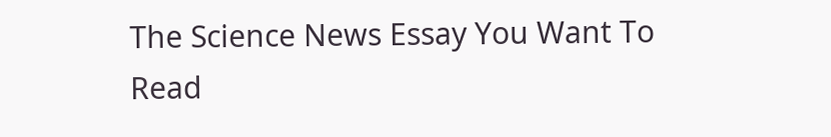The Science News Essay You Want To Read